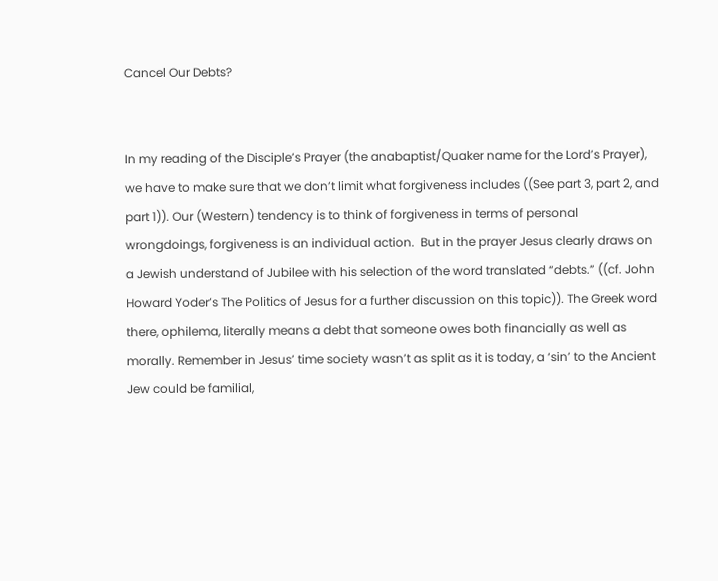Cancel Our Debts?


In my reading of the Disciple’s Prayer (the anabaptist/Quaker name for the Lord’s Prayer), we have to make sure that we don’t limit what forgiveness includes ((See part 3, part 2, and part 1)). Our (Western) tendency is to think of forgiveness in terms of personal wrongdoings, forgiveness is an individual action.  But in the prayer Jesus clearly draws on a Jewish understand of Jubilee with his selection of the word translated “debts.” ((cf. John Howard Yoder’s The Politics of Jesus for a further discussion on this topic)). The Greek word there, ophilema, literally means a debt that someone owes both financially as well as morally. Remember in Jesus’ time society wasn’t as split as it is today, a ‘sin’ to the Ancient Jew could be familial,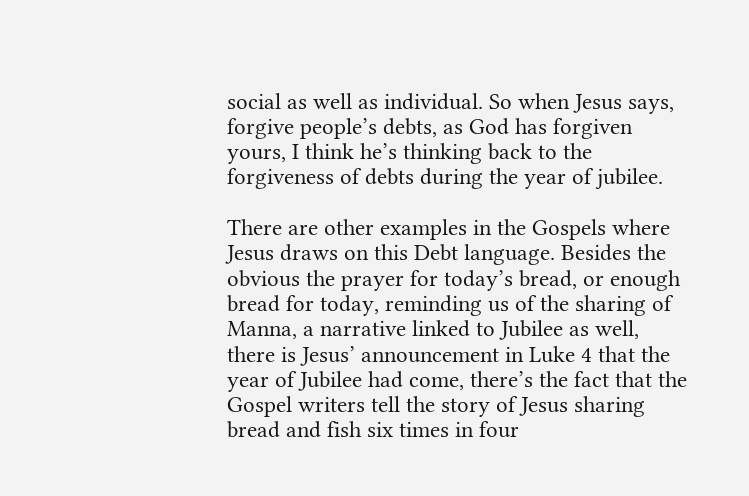social as well as individual. So when Jesus says, forgive people’s debts, as God has forgiven yours, I think he’s thinking back to the forgiveness of debts during the year of jubilee.

There are other examples in the Gospels where Jesus draws on this Debt language. Besides the obvious the prayer for today’s bread, or enough bread for today, reminding us of the sharing of Manna, a narrative linked to Jubilee as well, there is Jesus’ announcement in Luke 4 that the year of Jubilee had come, there’s the fact that the Gospel writers tell the story of Jesus sharing bread and fish six times in four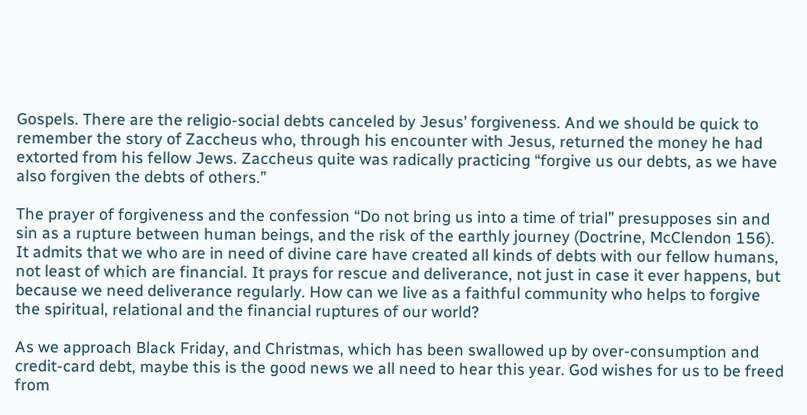Gospels. There are the religio-social debts canceled by Jesus’ forgiveness. And we should be quick to remember the story of Zaccheus who, through his encounter with Jesus, returned the money he had extorted from his fellow Jews. Zaccheus quite was radically practicing “forgive us our debts, as we have also forgiven the debts of others.”

The prayer of forgiveness and the confession “Do not bring us into a time of trial” presupposes sin and sin as a rupture between human beings, and the risk of the earthly journey (Doctrine, McClendon 156). It admits that we who are in need of divine care have created all kinds of debts with our fellow humans, not least of which are financial. It prays for rescue and deliverance, not just in case it ever happens, but because we need deliverance regularly. How can we live as a faithful community who helps to forgive the spiritual, relational and the financial ruptures of our world?

As we approach Black Friday, and Christmas, which has been swallowed up by over-consumption and credit-card debt, maybe this is the good news we all need to hear this year. God wishes for us to be freed from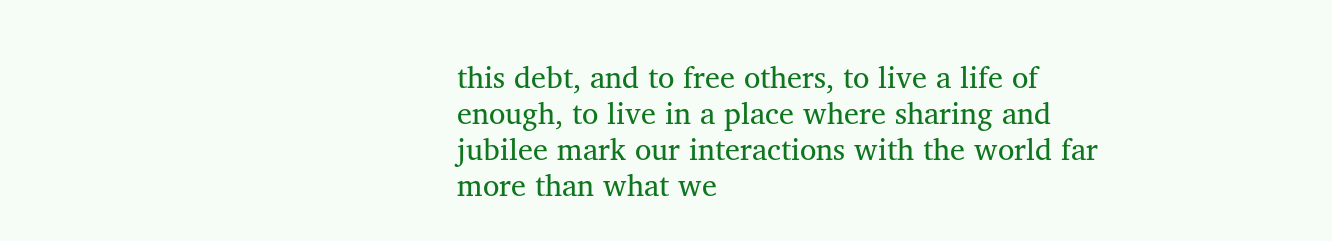this debt, and to free others, to live a life of enough, to live in a place where sharing and jubilee mark our interactions with the world far more than what we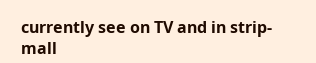currently see on TV and in strip-mall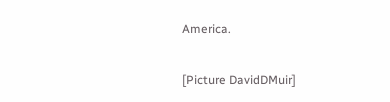America.

[Picture DavidDMuir]